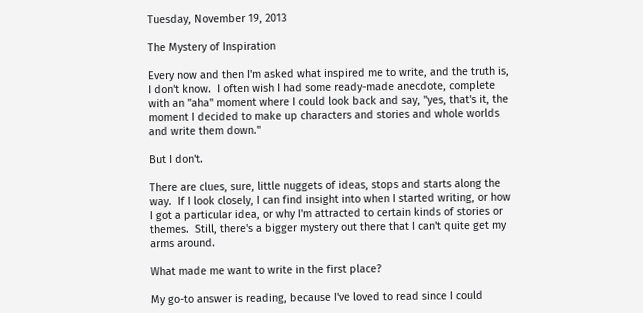Tuesday, November 19, 2013

The Mystery of Inspiration

Every now and then I'm asked what inspired me to write, and the truth is, I don't know.  I often wish I had some ready-made anecdote, complete with an "aha" moment where I could look back and say, "yes, that's it, the moment I decided to make up characters and stories and whole worlds and write them down."

But I don't.

There are clues, sure, little nuggets of ideas, stops and starts along the way.  If I look closely, I can find insight into when I started writing, or how I got a particular idea, or why I'm attracted to certain kinds of stories or themes.  Still, there's a bigger mystery out there that I can't quite get my arms around.

What made me want to write in the first place?

My go-to answer is reading, because I've loved to read since I could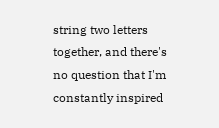string two letters together, and there's no question that I'm constantly inspired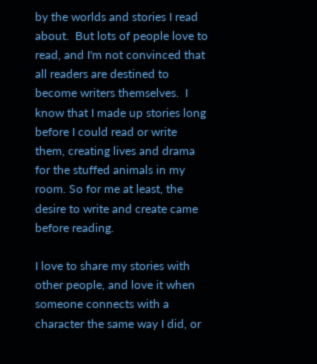by the worlds and stories I read about.  But lots of people love to read, and I'm not convinced that all readers are destined to become writers themselves.  I know that I made up stories long before I could read or write them, creating lives and drama for the stuffed animals in my room. So for me at least, the desire to write and create came before reading.

I love to share my stories with other people, and love it when someone connects with a character the same way I did, or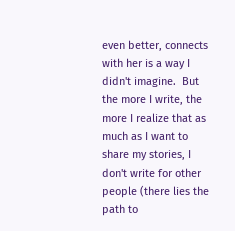even better, connects with her is a way I didn't imagine.  But the more I write, the more I realize that as much as I want to share my stories, I don't write for other people (there lies the path to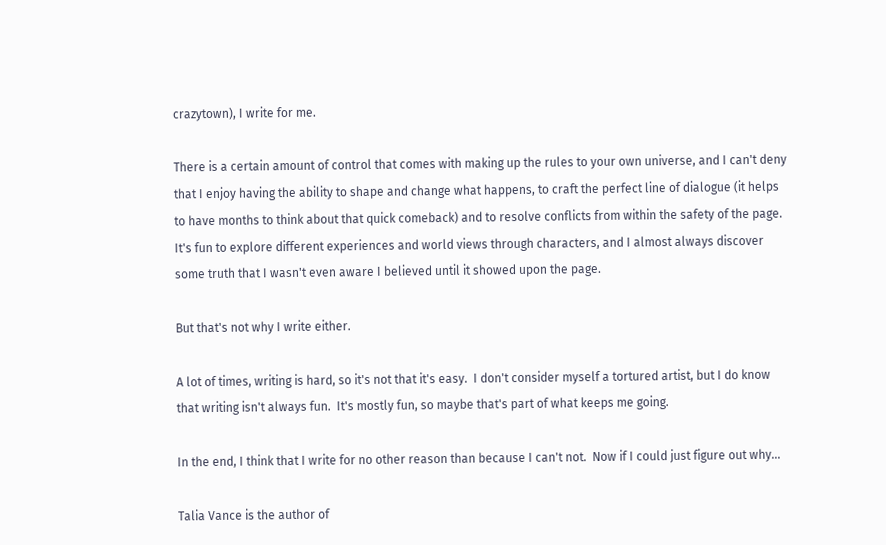crazytown), I write for me.

There is a certain amount of control that comes with making up the rules to your own universe, and I can't deny that I enjoy having the ability to shape and change what happens, to craft the perfect line of dialogue (it helps to have months to think about that quick comeback) and to resolve conflicts from within the safety of the page.  It's fun to explore different experiences and world views through characters, and I almost always discover some truth that I wasn't even aware I believed until it showed upon the page.

But that's not why I write either.

A lot of times, writing is hard, so it's not that it's easy.  I don't consider myself a tortured artist, but I do know that writing isn't always fun.  It's mostly fun, so maybe that's part of what keeps me going.

In the end, I think that I write for no other reason than because I can't not.  Now if I could just figure out why...

Talia Vance is the author of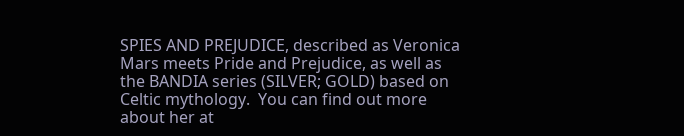SPIES AND PREJUDICE, described as Veronica Mars meets Pride and Prejudice, as well as the BANDIA series (SILVER; GOLD) based on Celtic mythology.  You can find out more about her at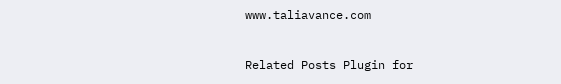www.taliavance.com


Related Posts Plugin for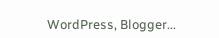WordPress, Blogger...